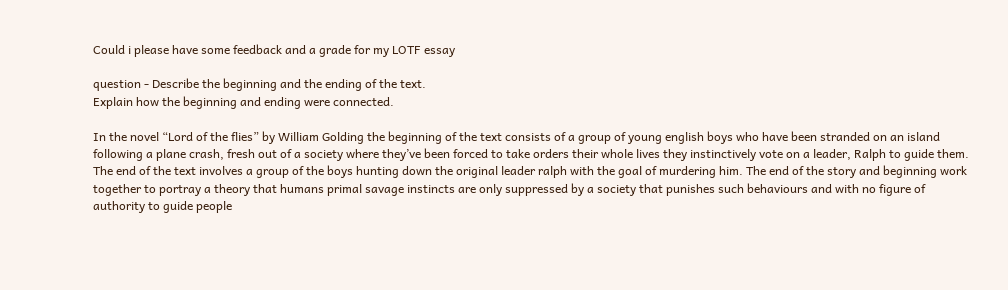Could i please have some feedback and a grade for my LOTF essay

question - Describe the beginning and the ending of the text.
Explain how the beginning and ending were connected.

In the novel “Lord of the flies” by William Golding the beginning of the text consists of a group of young english boys who have been stranded on an island following a plane crash, fresh out of a society where they’ve been forced to take orders their whole lives they instinctively vote on a leader, Ralph to guide them. The end of the text involves a group of the boys hunting down the original leader ralph with the goal of murdering him. The end of the story and beginning work together to portray a theory that humans primal savage instincts are only suppressed by a society that punishes such behaviours and with no figure of authority to guide people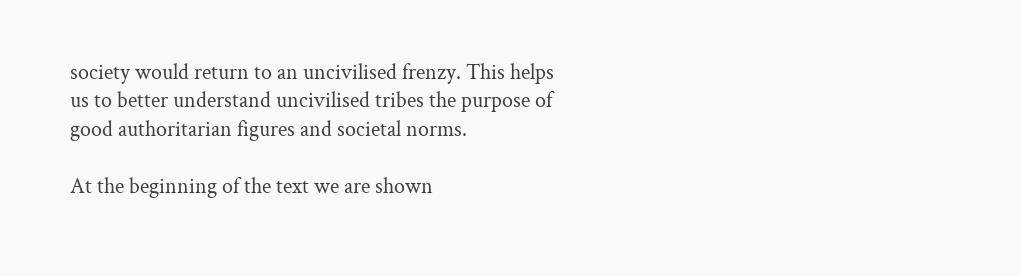society would return to an uncivilised frenzy. This helps us to better understand uncivilised tribes the purpose of good authoritarian figures and societal norms.

At the beginning of the text we are shown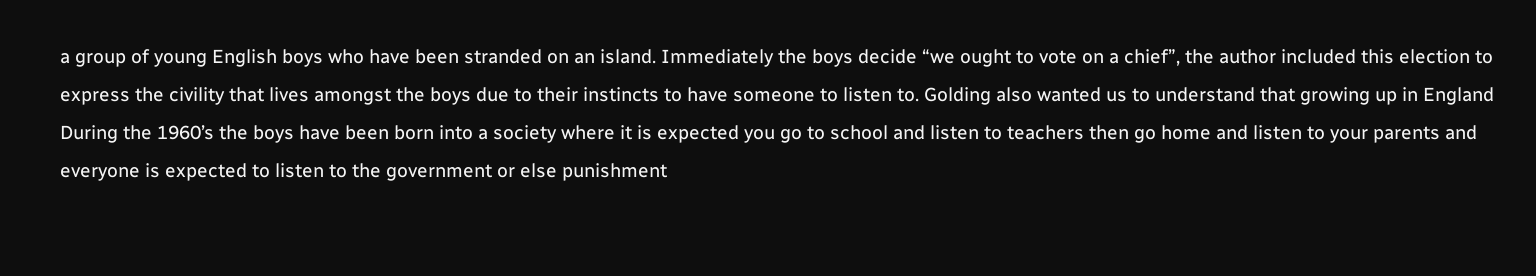a group of young English boys who have been stranded on an island. Immediately the boys decide “we ought to vote on a chief”, the author included this election to express the civility that lives amongst the boys due to their instincts to have someone to listen to. Golding also wanted us to understand that growing up in England During the 1960’s the boys have been born into a society where it is expected you go to school and listen to teachers then go home and listen to your parents and everyone is expected to listen to the government or else punishment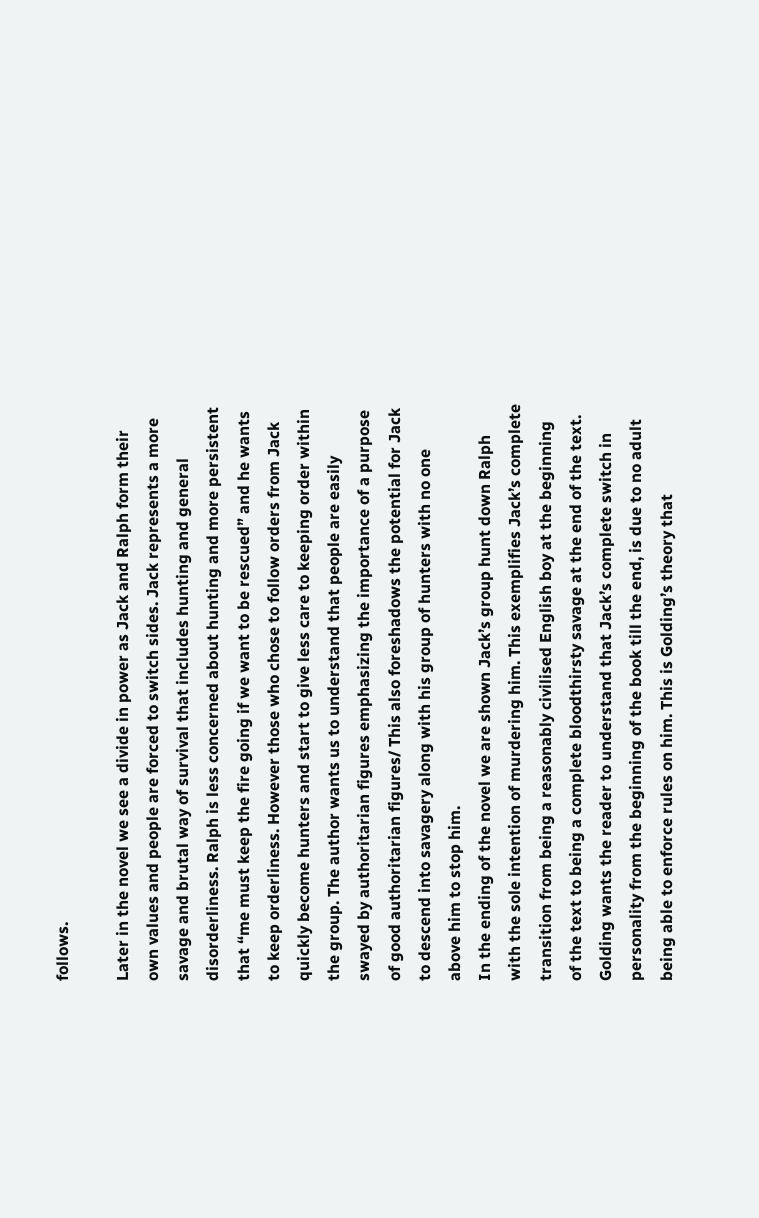follows.

Later in the novel we see a divide in power as Jack and Ralph form their own values and people are forced to switch sides. Jack represents a more savage and brutal way of survival that includes hunting and general disorderliness. Ralph is less concerned about hunting and more persistent that “me must keep the fire going if we want to be rescued” and he wants to keep orderliness. However those who chose to follow orders from Jack quickly become hunters and start to give less care to keeping order within the group. The author wants us to understand that people are easily swayed by authoritarian figures emphasizing the importance of a purpose of good authoritarian figures/ This also foreshadows the potential for Jack to descend into savagery along with his group of hunters with no one above him to stop him.
In the ending of the novel we are shown Jack’s group hunt down Ralph with the sole intention of murdering him. This exemplifies Jack’s complete transition from being a reasonably civilised English boy at the beginning of the text to being a complete bloodthirsty savage at the end of the text. Golding wants the reader to understand that Jack’s complete switch in personality from the beginning of the book till the end, is due to no adult being able to enforce rules on him. This is Golding’s theory that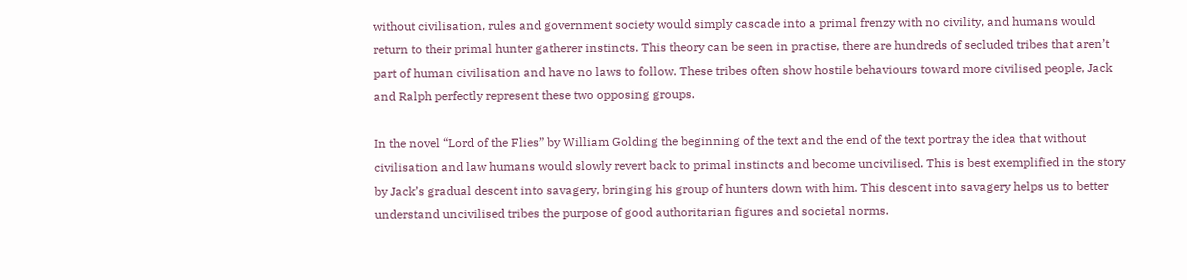without civilisation, rules and government society would simply cascade into a primal frenzy with no civility, and humans would return to their primal hunter gatherer instincts. This theory can be seen in practise, there are hundreds of secluded tribes that aren’t part of human civilisation and have no laws to follow. These tribes often show hostile behaviours toward more civilised people, Jack and Ralph perfectly represent these two opposing groups.

In the novel “Lord of the Flies” by William Golding the beginning of the text and the end of the text portray the idea that without civilisation and law humans would slowly revert back to primal instincts and become uncivilised. This is best exemplified in the story by Jack’s gradual descent into savagery, bringing his group of hunters down with him. This descent into savagery helps us to better understand uncivilised tribes the purpose of good authoritarian figures and societal norms.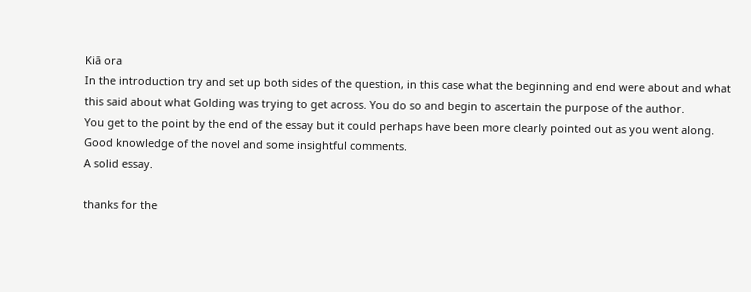Kiā ora
In the introduction try and set up both sides of the question, in this case what the beginning and end were about and what this said about what Golding was trying to get across. You do so and begin to ascertain the purpose of the author.
You get to the point by the end of the essay but it could perhaps have been more clearly pointed out as you went along.
Good knowledge of the novel and some insightful comments.
A solid essay.

thanks for the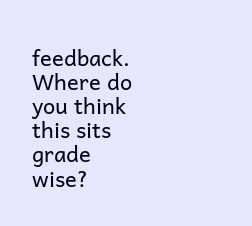feedback. Where do you think this sits grade wise?